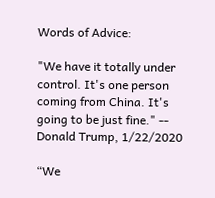Words of Advice:

"We have it totally under control. It's one person coming from China. It's going to be just fine." -- Donald Trump, 1/22/2020

“We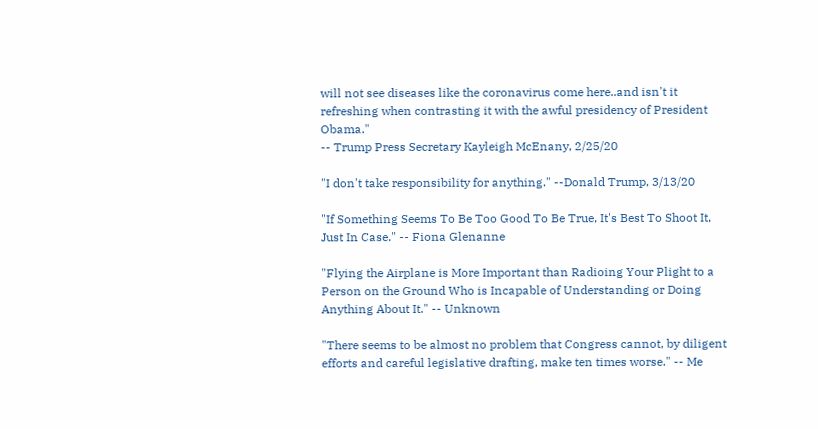will not see diseases like the coronavirus come here..and isn't it refreshing when contrasting it with the awful presidency of President Obama."
-- Trump Press Secretary Kayleigh McEnany, 2/25/20

"I don't take responsibility for anything." --Donald Trump, 3/13/20

"If Something Seems To Be Too Good To Be True, It's Best To Shoot It, Just In Case." -- Fiona Glenanne

"Flying the Airplane is More Important than Radioing Your Plight to a Person on the Ground Who is Incapable of Understanding or Doing Anything About It." -- Unknown

"There seems to be almost no problem that Congress cannot, by diligent efforts and careful legislative drafting, make ten times worse." -- Me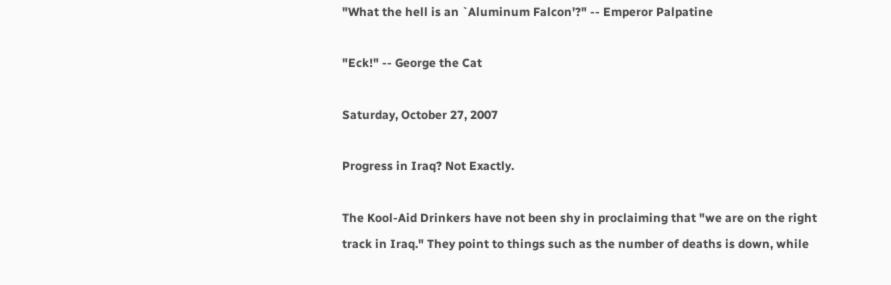"What the hell is an `Aluminum Falcon'?" -- Emperor Palpatine

"Eck!" -- George the Cat

Saturday, October 27, 2007

Progress in Iraq? Not Exactly.

The Kool-Aid Drinkers have not been shy in proclaiming that "we are on the right track in Iraq." They point to things such as the number of deaths is down, while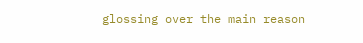glossing over the main reason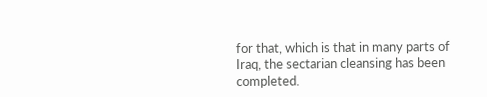for that, which is that in many parts of Iraq, the sectarian cleansing has been completed.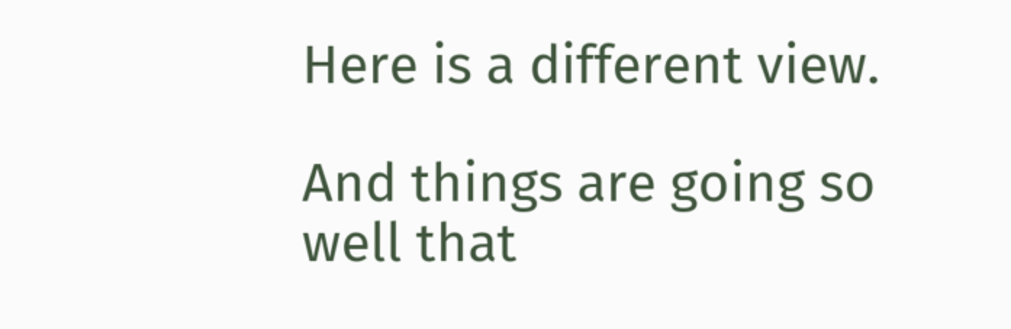Here is a different view.

And things are going so well that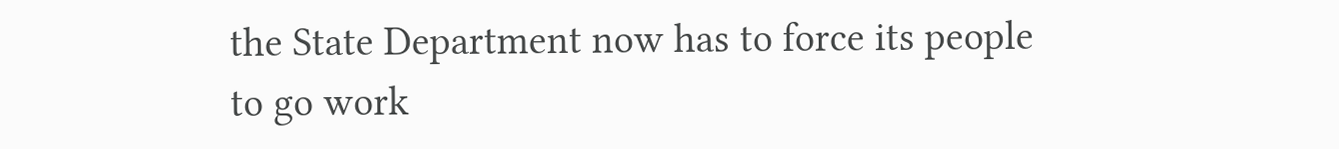the State Department now has to force its people to go work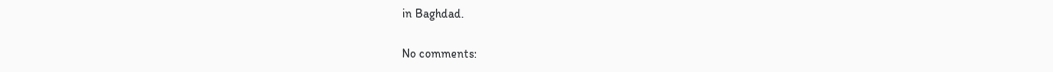in Baghdad.

No comments: